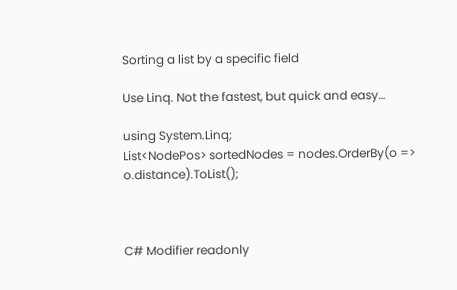Sorting a list by a specific field

Use Linq. Not the fastest, but quick and easy…

using System.Linq;
List<NodePos> sortedNodes = nodes.OrderBy(o => o.distance).ToList();



C# Modifier readonly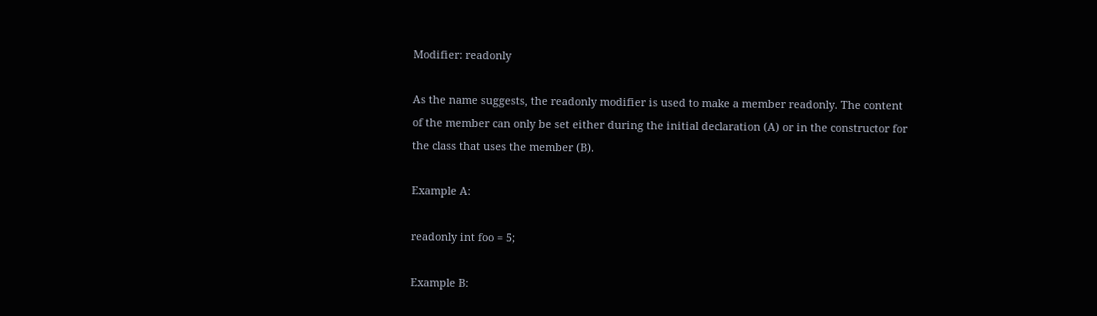Modifier: readonly

As the name suggests, the readonly modifier is used to make a member readonly. The content of the member can only be set either during the initial declaration (A) or in the constructor for the class that uses the member (B).

Example A:

readonly int foo = 5;

Example B: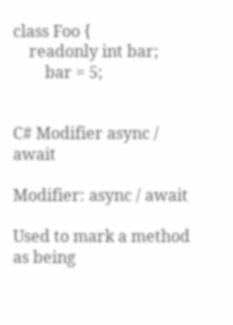class Foo {
    readonly int bar;
        bar = 5;


C# Modifier async / await

Modifier: async / await

Used to mark a method as being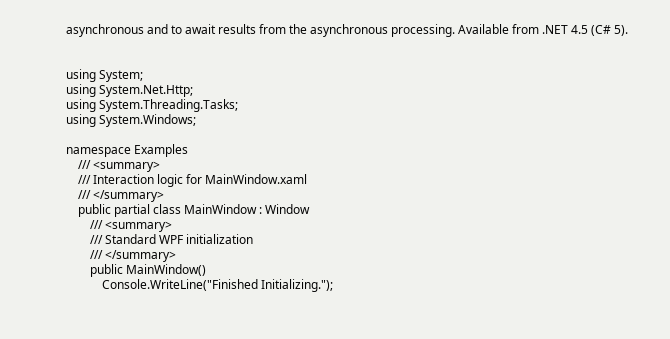asynchronous and to await results from the asynchronous processing. Available from .NET 4.5 (C# 5).


using System;
using System.Net.Http;
using System.Threading.Tasks;
using System.Windows;

namespace Examples
    /// <summary>
    /// Interaction logic for MainWindow.xaml
    /// </summary>
    public partial class MainWindow : Window
        /// <summary>
        /// Standard WPF initialization
        /// </summary>
        public MainWindow()
            Console.WriteLine("Finished Initializing.");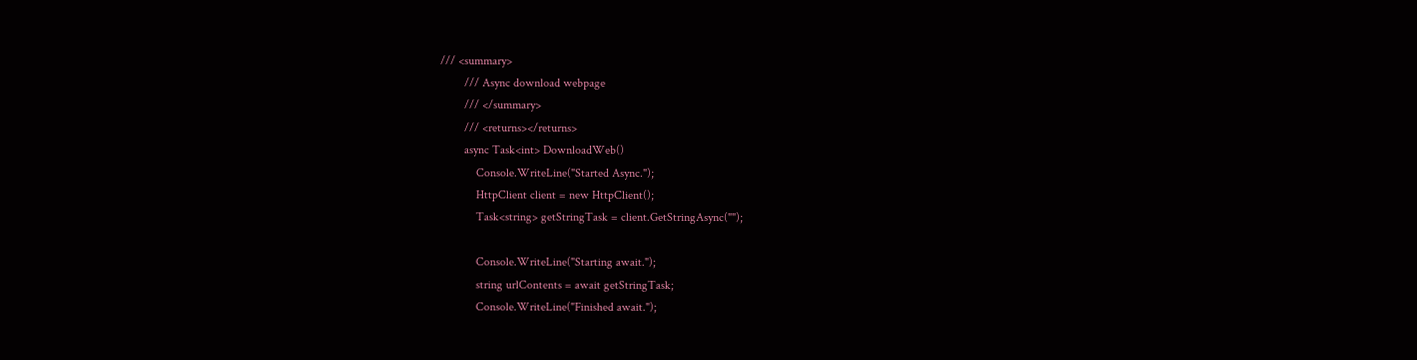/// <summary>
        /// Async download webpage
        /// </summary>
        /// <returns></returns>
        async Task<int> DownloadWeb()
            Console.WriteLine("Started Async.");
            HttpClient client = new HttpClient();
            Task<string> getStringTask = client.GetStringAsync("");

            Console.WriteLine("Starting await.");
            string urlContents = await getStringTask;
            Console.WriteLine("Finished await.");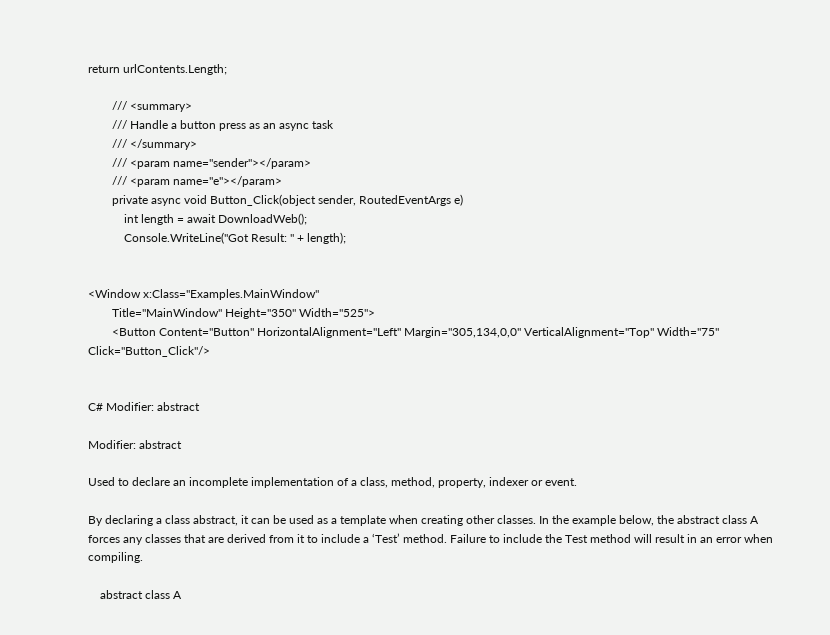return urlContents.Length;

        /// <summary>
        /// Handle a button press as an async task
        /// </summary>
        /// <param name="sender"></param>
        /// <param name="e"></param>
        private async void Button_Click(object sender, RoutedEventArgs e)
            int length = await DownloadWeb();
            Console.WriteLine("Got Result: " + length);


<Window x:Class="Examples.MainWindow"
        Title="MainWindow" Height="350" Width="525">
        <Button Content="Button" HorizontalAlignment="Left" Margin="305,134,0,0" VerticalAlignment="Top" Width="75" Click="Button_Click"/>


C# Modifier: abstract

Modifier: abstract

Used to declare an incomplete implementation of a class, method, property, indexer or event.

By declaring a class abstract, it can be used as a template when creating other classes. In the example below, the abstract class A forces any classes that are derived from it to include a ‘Test’ method. Failure to include the Test method will result in an error when compiling.

    abstract class A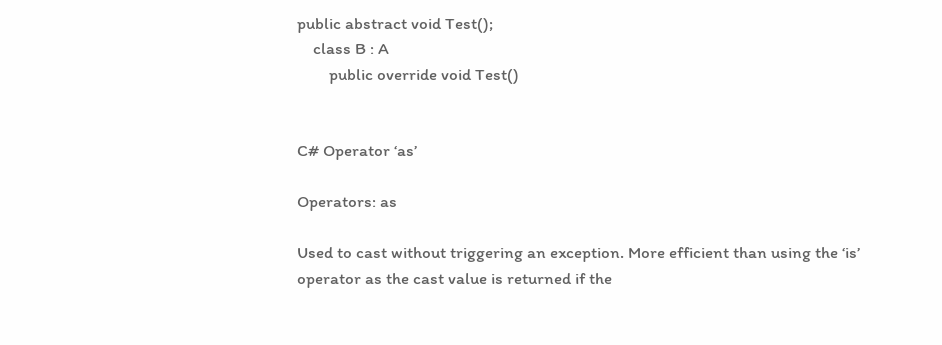public abstract void Test();
    class B : A
        public override void Test()


C# Operator ‘as’

Operators: as

Used to cast without triggering an exception. More efficient than using the ‘is’ operator as the cast value is returned if the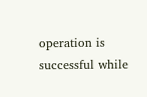operation is successful while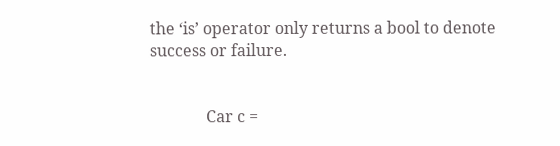the ‘is’ operator only returns a bool to denote success or failure.


              Car c =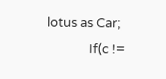lotus as Car;
              If(c !=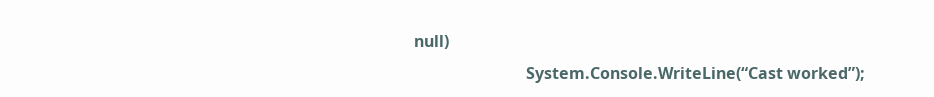null)
                            System.Console.WriteLine(“Cast worked”);